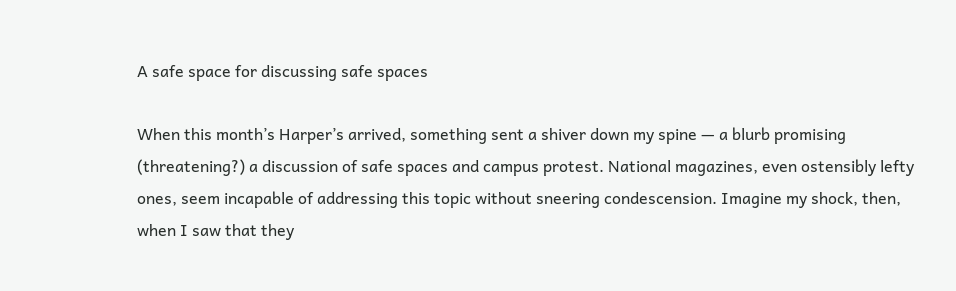A safe space for discussing safe spaces

When this month’s Harper’s arrived, something sent a shiver down my spine — a blurb promising (threatening?) a discussion of safe spaces and campus protest. National magazines, even ostensibly lefty ones, seem incapable of addressing this topic without sneering condescension. Imagine my shock, then, when I saw that they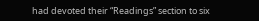had devoted their “Readings” section to six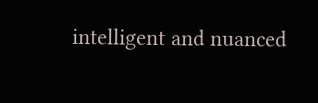intelligent and nuanced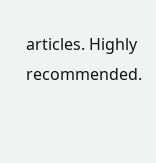articles. Highly recommended.